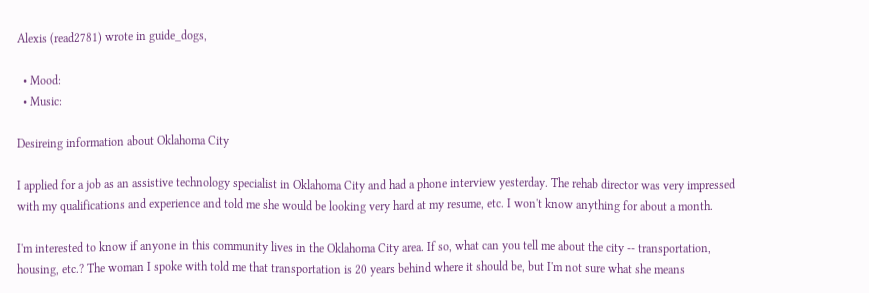Alexis (read2781) wrote in guide_dogs,

  • Mood:
  • Music:

Desireing information about Oklahoma City

I applied for a job as an assistive technology specialist in Oklahoma City and had a phone interview yesterday. The rehab director was very impressed with my qualifications and experience and told me she would be looking very hard at my resume, etc. I won't know anything for about a month.

I'm interested to know if anyone in this community lives in the Oklahoma City area. If so, what can you tell me about the city -- transportation, housing, etc.? The woman I spoke with told me that transportation is 20 years behind where it should be, but I'm not sure what she means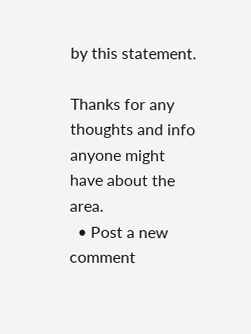by this statement.

Thanks for any thoughts and info anyone might have about the area.
  • Post a new comment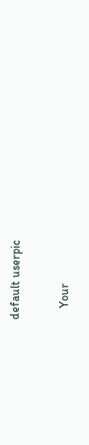default userpic

    Your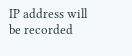IP address will be recorded